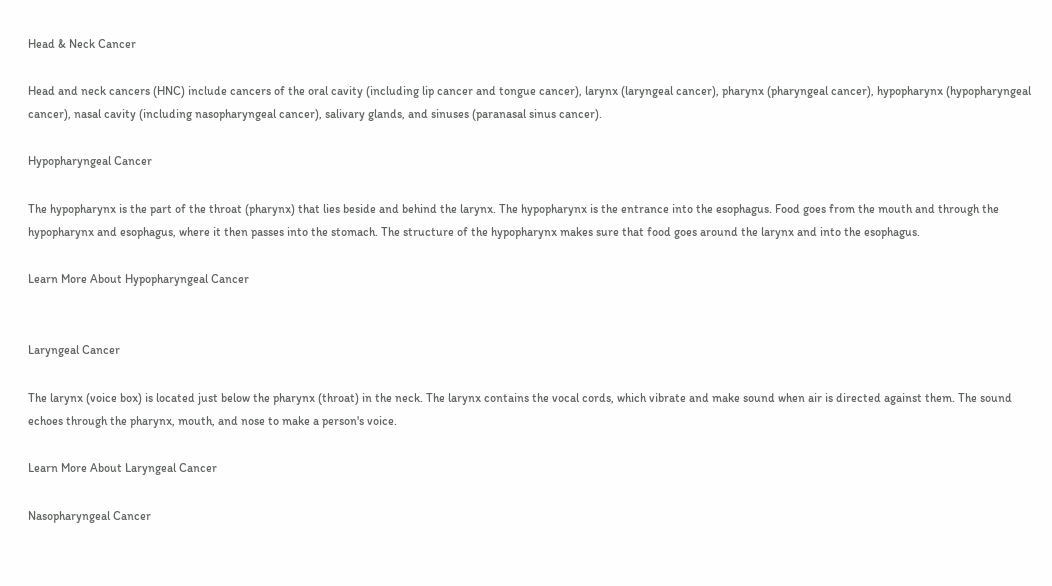Head & Neck Cancer

Head and neck cancers (HNC) include cancers of the oral cavity (including lip cancer and tongue cancer), larynx (laryngeal cancer), pharynx (pharyngeal cancer), hypopharynx (hypopharyngeal cancer), nasal cavity (including nasopharyngeal cancer), salivary glands, and sinuses (paranasal sinus cancer).

Hypopharyngeal Cancer

The hypopharynx is the part of the throat (pharynx) that lies beside and behind the larynx. The hypopharynx is the entrance into the esophagus. Food goes from the mouth and through the hypopharynx and esophagus, where it then passes into the stomach. The structure of the hypopharynx makes sure that food goes around the larynx and into the esophagus.

Learn More About Hypopharyngeal Cancer


Laryngeal Cancer

The larynx (voice box) is located just below the pharynx (throat) in the neck. The larynx contains the vocal cords, which vibrate and make sound when air is directed against them. The sound echoes through the pharynx, mouth, and nose to make a person's voice.

Learn More About Laryngeal Cancer

Nasopharyngeal Cancer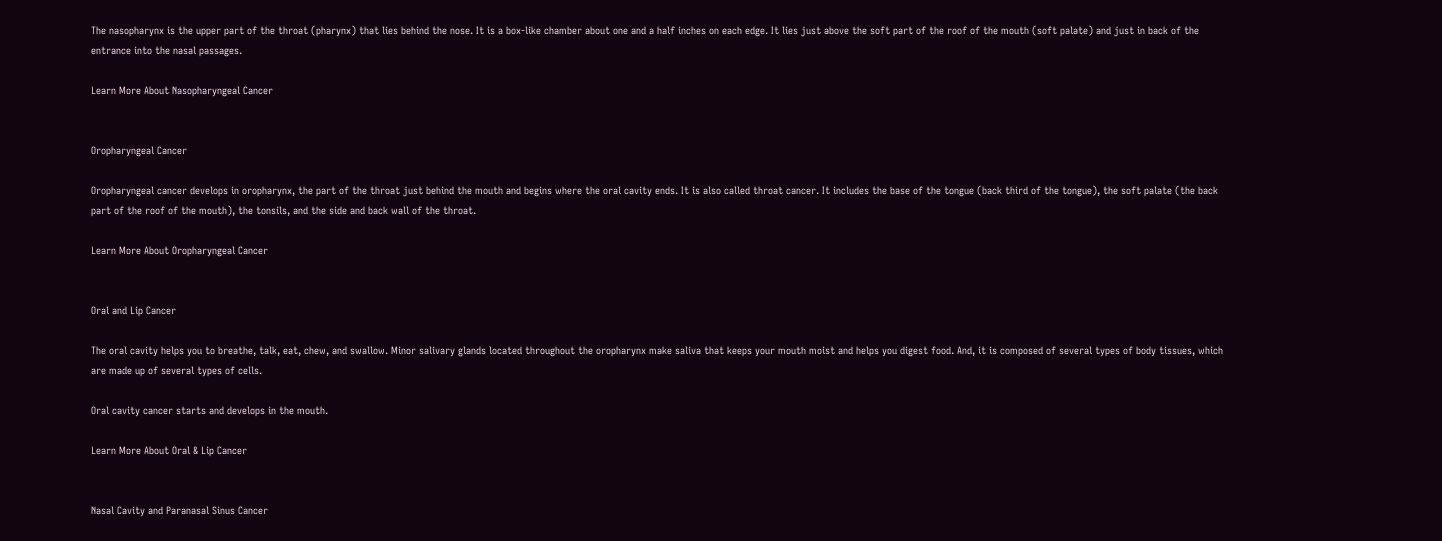The nasopharynx is the upper part of the throat (pharynx) that lies behind the nose. It is a box-like chamber about one and a half inches on each edge. It lies just above the soft part of the roof of the mouth (soft palate) and just in back of the entrance into the nasal passages.

Learn More About Nasopharyngeal Cancer


Oropharyngeal Cancer

Oropharyngeal cancer develops in oropharynx, the part of the throat just behind the mouth and begins where the oral cavity ends. It is also called throat cancer. It includes the base of the tongue (back third of the tongue), the soft palate (the back part of the roof of the mouth), the tonsils, and the side and back wall of the throat.

Learn More About Oropharyngeal Cancer


Oral and Lip Cancer

The oral cavity helps you to breathe, talk, eat, chew, and swallow. Minor salivary glands located throughout the oropharynx make saliva that keeps your mouth moist and helps you digest food. And, it is composed of several types of body tissues, which are made up of several types of cells.

Oral cavity cancer starts and develops in the mouth.

Learn More About Oral & Lip Cancer


Nasal Cavity and Paranasal Sinus Cancer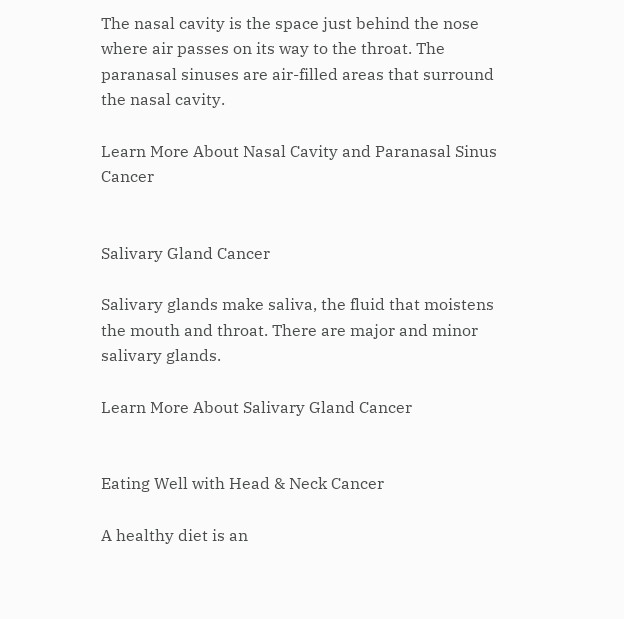The nasal cavity is the space just behind the nose where air passes on its way to the throat. The paranasal sinuses are air-filled areas that surround the nasal cavity.

Learn More About Nasal Cavity and Paranasal Sinus Cancer


Salivary Gland Cancer

Salivary glands make saliva, the fluid that moistens the mouth and throat. There are major and minor salivary glands.

Learn More About Salivary Gland Cancer


Eating Well with Head & Neck Cancer

A healthy diet is an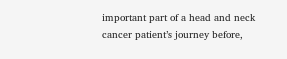important part of a head and neck cancer patient’s journey before,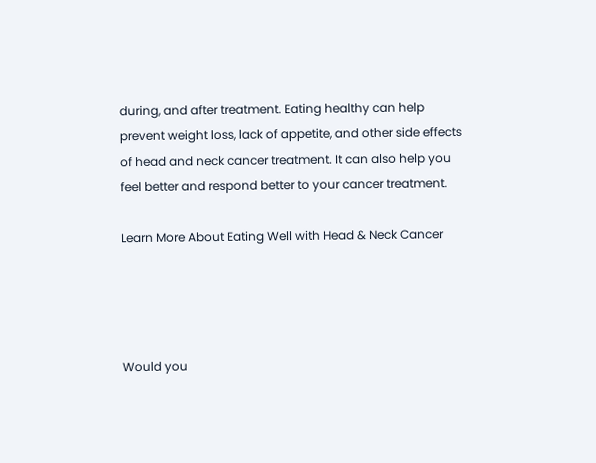during, and after treatment. Eating healthy can help prevent weight loss, lack of appetite, and other side effects of head and neck cancer treatment. It can also help you feel better and respond better to your cancer treatment.

Learn More About Eating Well with Head & Neck Cancer




Would you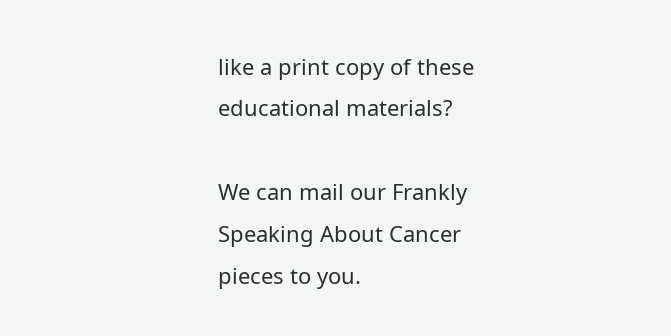like a print copy of these educational materials?

We can mail our Frankly Speaking About Cancer pieces to you.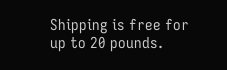Shipping is free for up to 20 pounds.